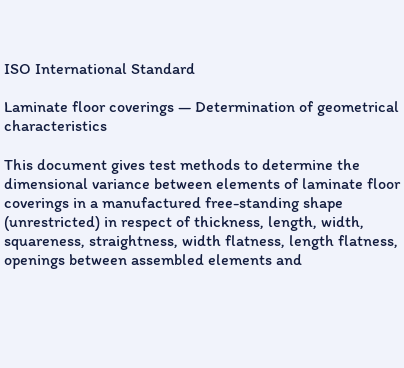ISO International Standard

Laminate floor coverings — Determination of geometrical characteristics

This document gives test methods to determine the dimensional variance between elements of laminate floor coverings in a manufactured free-standing shape (unrestricted) in respect of thickness, length, width, squareness, straightness, width flatness, length flatness, openings between assembled elements and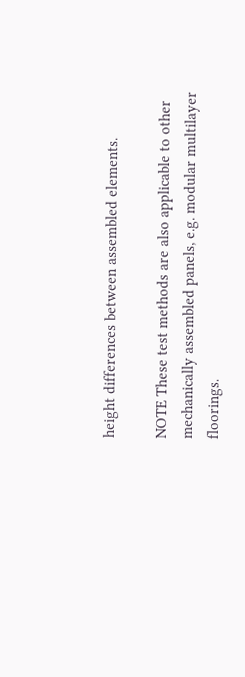height differences between assembled elements.

NOTE These test methods are also applicable to other mechanically assembled panels, e.g. modular multilayer floorings.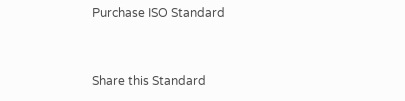Purchase ISO Standard


Share this Standard